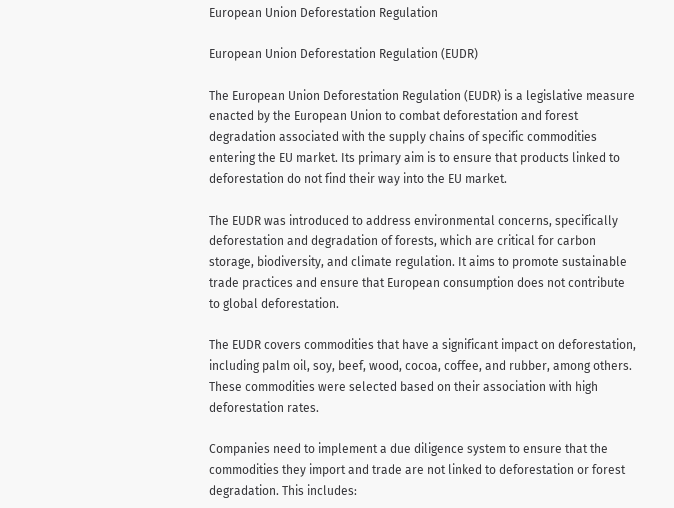European Union Deforestation Regulation

European Union Deforestation Regulation (EUDR)

The European Union Deforestation Regulation (EUDR) is a legislative measure enacted by the European Union to combat deforestation and forest degradation associated with the supply chains of specific commodities entering the EU market. Its primary aim is to ensure that products linked to deforestation do not find their way into the EU market.

The EUDR was introduced to address environmental concerns, specifically deforestation and degradation of forests, which are critical for carbon storage, biodiversity, and climate regulation. It aims to promote sustainable trade practices and ensure that European consumption does not contribute to global deforestation.

The EUDR covers commodities that have a significant impact on deforestation, including palm oil, soy, beef, wood, cocoa, coffee, and rubber, among others. These commodities were selected based on their association with high deforestation rates.

Companies need to implement a due diligence system to ensure that the commodities they import and trade are not linked to deforestation or forest degradation. This includes: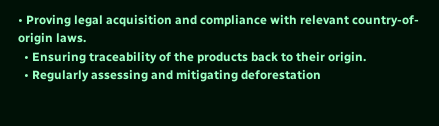• Proving legal acquisition and compliance with relevant country-of-origin laws.
  • Ensuring traceability of the products back to their origin.
  • Regularly assessing and mitigating deforestation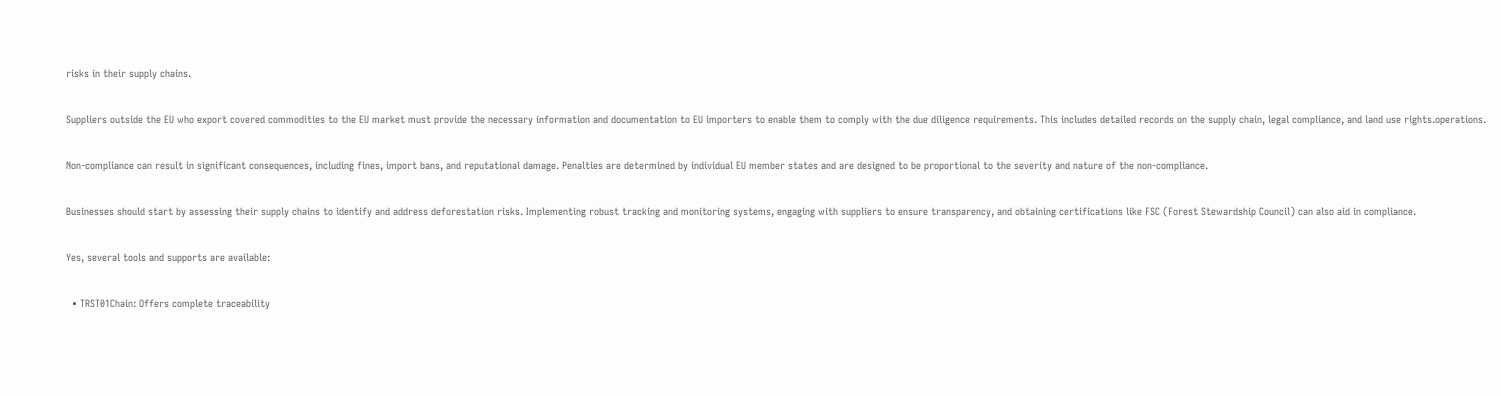risks in their supply chains.

Suppliers outside the EU who export covered commodities to the EU market must provide the necessary information and documentation to EU importers to enable them to comply with the due diligence requirements. This includes detailed records on the supply chain, legal compliance, and land use rights.operations.

Non-compliance can result in significant consequences, including fines, import bans, and reputational damage. Penalties are determined by individual EU member states and are designed to be proportional to the severity and nature of the non-compliance.

Businesses should start by assessing their supply chains to identify and address deforestation risks. Implementing robust tracking and monitoring systems, engaging with suppliers to ensure transparency, and obtaining certifications like FSC (Forest Stewardship Council) can also aid in compliance.

Yes, several tools and supports are available:

  • TRST01Chain: Offers complete traceability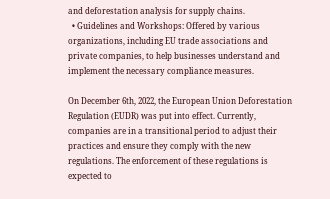and deforestation analysis for supply chains.
  • Guidelines and Workshops: Offered by various organizations, including EU trade associations and private companies, to help businesses understand and implement the necessary compliance measures.

On December 6th, 2022, the European Union Deforestation Regulation (EUDR) was put into effect. Currently, companies are in a transitional period to adjust their practices and ensure they comply with the new regulations. The enforcement of these regulations is expected to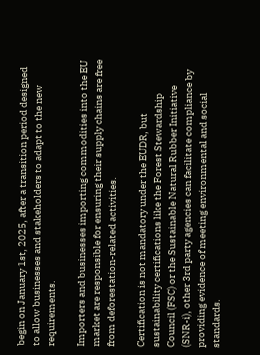begin on January 1st, 2025, after a transition period designed to allow businesses and stakeholders to adapt to the new requirements.

Importers and businesses importing commodities into the EU market are responsible for ensuring their supply chains are free from deforestation-related activities.

Certification is not mandatory under the EUDR, but sustainability certifications like the Forest Stewardship Council (FSC) or the Sustainable Natural Rubber Initiative (SNR-i), other 3rd party agencies can facilitate compliance by providing evidence of meeting environmental and social standards.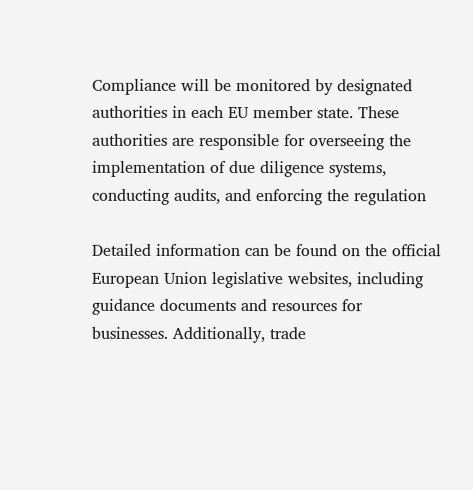Compliance will be monitored by designated authorities in each EU member state. These authorities are responsible for overseeing the implementation of due diligence systems, conducting audits, and enforcing the regulation

Detailed information can be found on the official European Union legislative websites, including guidance documents and resources for businesses. Additionally, trade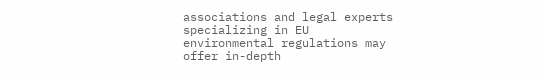associations and legal experts specializing in EU environmental regulations may offer in-depth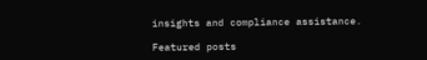insights and compliance assistance.

Featured posts